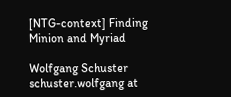[NTG-context] Finding Minion and Myriad

Wolfgang Schuster schuster.wolfgang at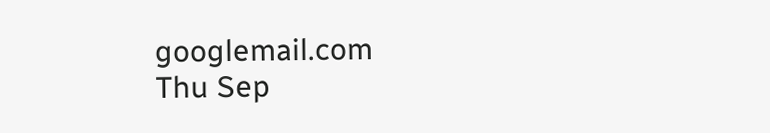googlemail.com
Thu Sep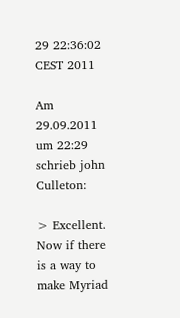29 22:36:02 CEST 2011

Am 29.09.2011 um 22:29 schrieb john Culleton:

> Excellent. Now if there is a way to make Myriad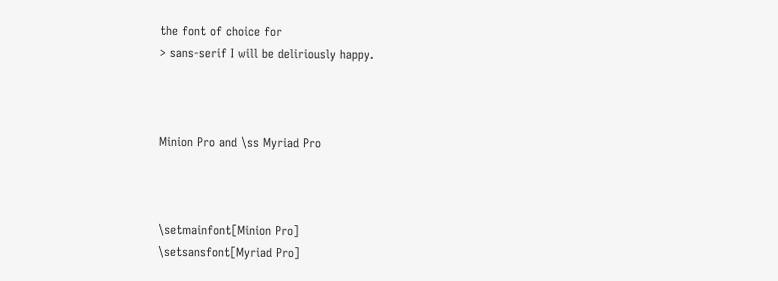the font of choice for
> sans-serif I will be deliriously happy.



Minion Pro and \ss Myriad Pro



\setmainfont[Minion Pro]
\setsansfont[Myriad Pro]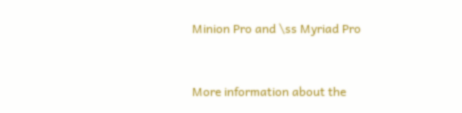Minion Pro and \ss Myriad Pro


More information about the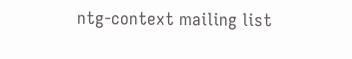ntg-context mailing list